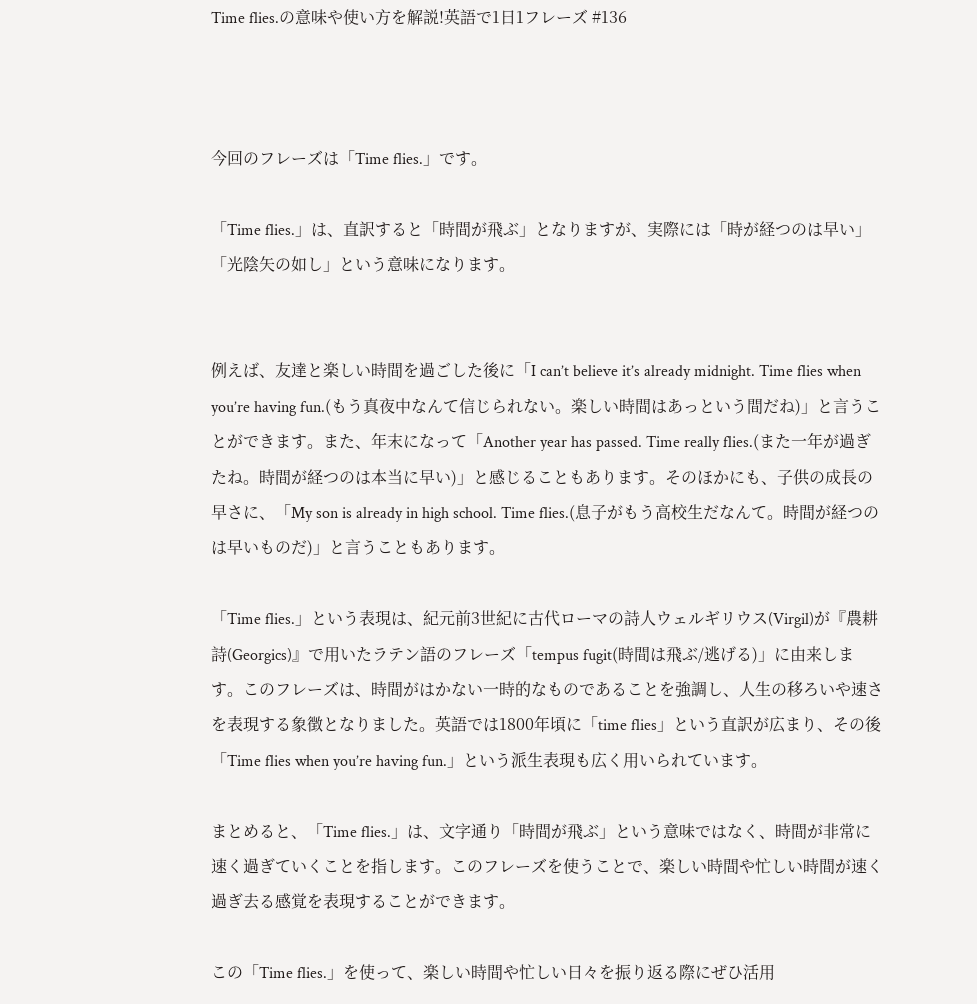Time flies.の意味や使い方を解説!英語で1日1フレーズ #136



今回のフレーズは「Time flies.」です。

「Time flies.」は、直訳すると「時間が飛ぶ」となりますが、実際には「時が経つのは早い」「光陰矢の如し」という意味になります。


例えば、友達と楽しい時間を過ごした後に「I can’t believe it’s already midnight. Time flies when you’re having fun.(もう真夜中なんて信じられない。楽しい時間はあっという間だね)」と言うことができます。また、年末になって「Another year has passed. Time really flies.(また一年が過ぎたね。時間が経つのは本当に早い)」と感じることもあります。そのほかにも、子供の成長の早さに、「My son is already in high school. Time flies.(息子がもう高校生だなんて。時間が経つのは早いものだ)」と言うこともあります。

「Time flies.」という表現は、紀元前3世紀に古代ローマの詩人ウェルギリウス(Virgil)が『農耕詩(Georgics)』で用いたラテン語のフレーズ「tempus fugit(時間は飛ぶ/逃げる)」に由来します。このフレーズは、時間がはかない一時的なものであることを強調し、人生の移ろいや速さを表現する象徴となりました。英語では1800年頃に「time flies」という直訳が広まり、その後「Time flies when you’re having fun.」という派生表現も広く用いられています。

まとめると、「Time flies.」は、文字通り「時間が飛ぶ」という意味ではなく、時間が非常に速く過ぎていくことを指します。このフレーズを使うことで、楽しい時間や忙しい時間が速く過ぎ去る感覚を表現することができます。

この「Time flies.」を使って、楽しい時間や忙しい日々を振り返る際にぜひ活用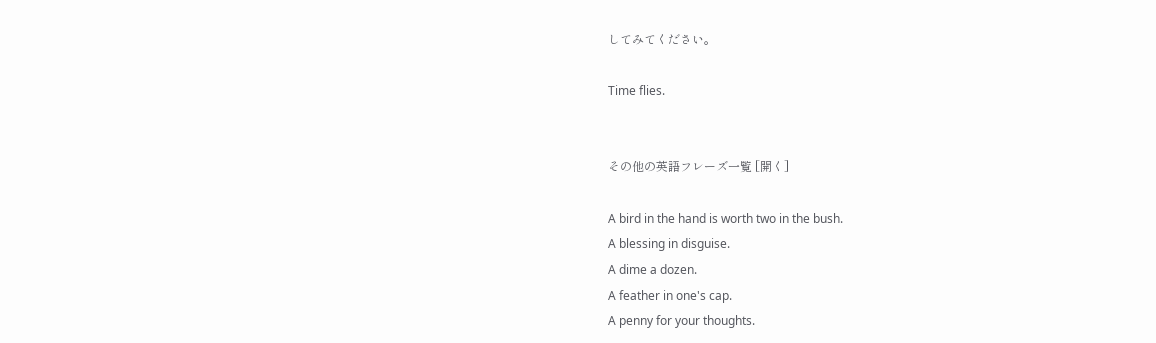してみてください。

Time flies.


その他の英語フレーズ一覧 [開く]

A bird in the hand is worth two in the bush.
A blessing in disguise.
A dime a dozen.
A feather in one's cap.
A penny for your thoughts.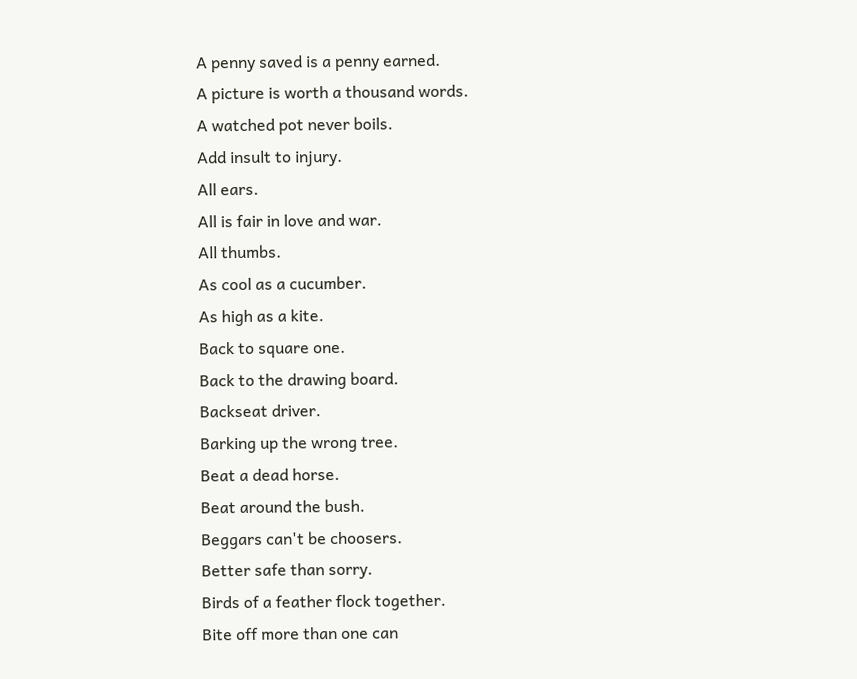A penny saved is a penny earned.
A picture is worth a thousand words.
A watched pot never boils.
Add insult to injury.
All ears.
All is fair in love and war.
All thumbs.
As cool as a cucumber.
As high as a kite.
Back to square one.
Back to the drawing board.
Backseat driver.
Barking up the wrong tree.
Beat a dead horse.
Beat around the bush.
Beggars can't be choosers.
Better safe than sorry.
Birds of a feather flock together.
Bite off more than one can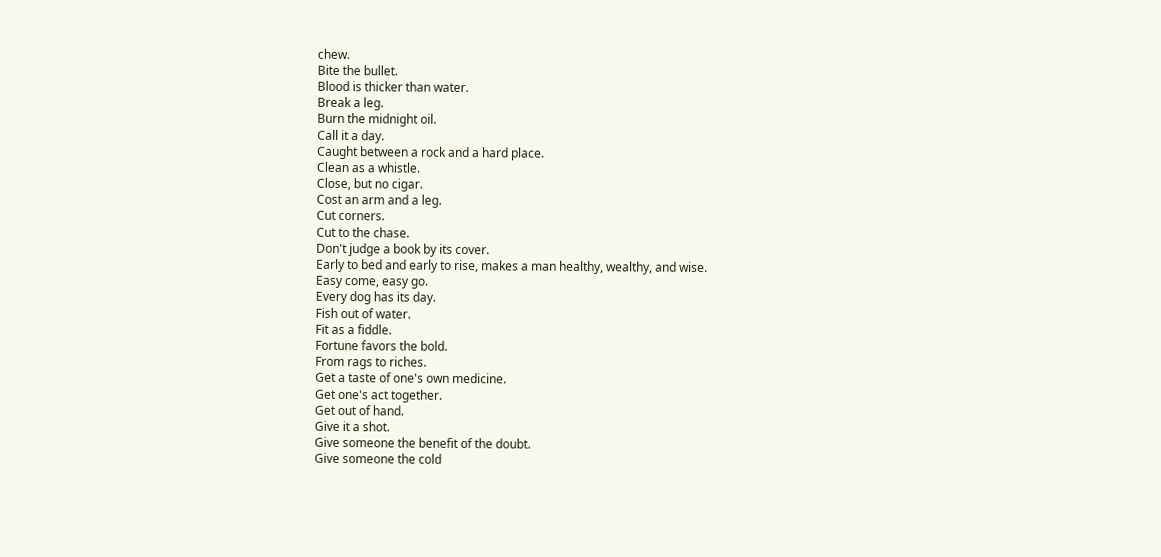chew.
Bite the bullet.
Blood is thicker than water.
Break a leg.
Burn the midnight oil.
Call it a day.
Caught between a rock and a hard place.
Clean as a whistle.
Close, but no cigar.
Cost an arm and a leg.
Cut corners.
Cut to the chase.
Don't judge a book by its cover.
Early to bed and early to rise, makes a man healthy, wealthy, and wise.
Easy come, easy go.
Every dog has its day.
Fish out of water.
Fit as a fiddle.
Fortune favors the bold.
From rags to riches.
Get a taste of one's own medicine.
Get one's act together.
Get out of hand.
Give it a shot.
Give someone the benefit of the doubt.
Give someone the cold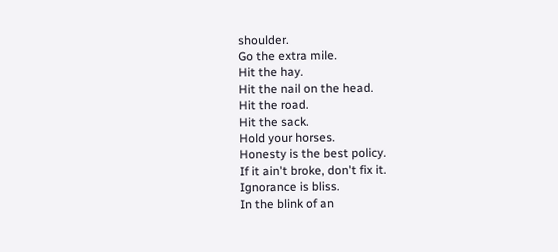shoulder.
Go the extra mile.
Hit the hay.
Hit the nail on the head.
Hit the road.
Hit the sack.
Hold your horses.
Honesty is the best policy.
If it ain't broke, don't fix it.
Ignorance is bliss.
In the blink of an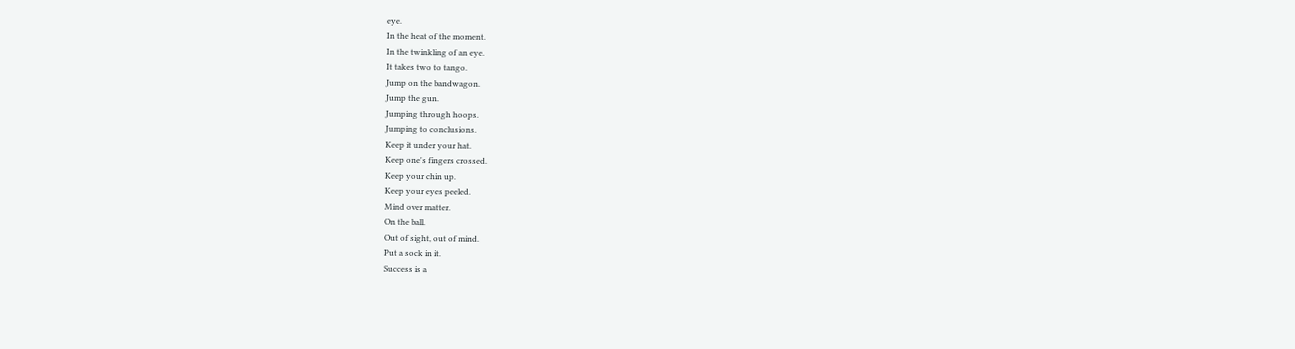eye.
In the heat of the moment.
In the twinkling of an eye.
It takes two to tango.
Jump on the bandwagon.
Jump the gun.
Jumping through hoops.
Jumping to conclusions.
Keep it under your hat.
Keep one's fingers crossed.
Keep your chin up.
Keep your eyes peeled.
Mind over matter.
On the ball.
Out of sight, out of mind.
Put a sock in it.
Success is a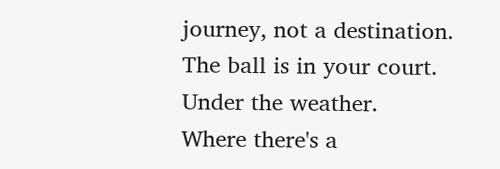journey, not a destination.
The ball is in your court.
Under the weather.
Where there's a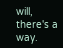will, there's a way.